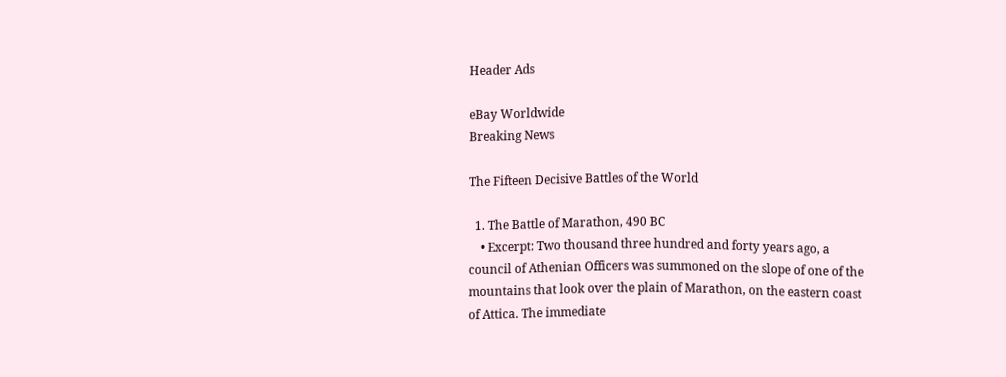Header Ads

eBay Worldwide
Breaking News

The Fifteen Decisive Battles of the World

  1. The Battle of Marathon, 490 BC
    • Excerpt: Two thousand three hundred and forty years ago, a council of Athenian Officers was summoned on the slope of one of the mountains that look over the plain of Marathon, on the eastern coast of Attica. The immediate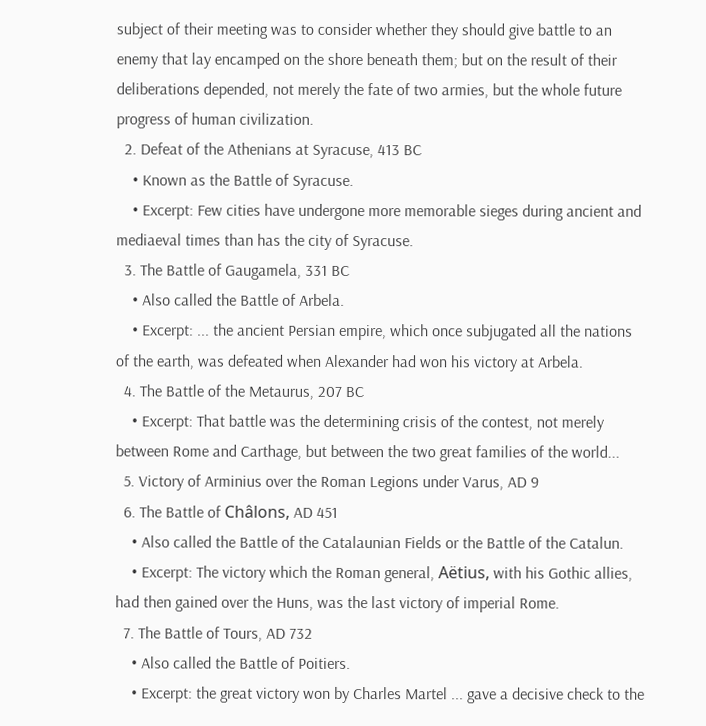subject of their meeting was to consider whether they should give battle to an enemy that lay encamped on the shore beneath them; but on the result of their deliberations depended, not merely the fate of two armies, but the whole future progress of human civilization.
  2. Defeat of the Athenians at Syracuse, 413 BC
    • Known as the Battle of Syracuse.
    • Excerpt: Few cities have undergone more memorable sieges during ancient and mediaeval times than has the city of Syracuse.
  3. The Battle of Gaugamela, 331 BC
    • Also called the Battle of Arbela.
    • Excerpt: ... the ancient Persian empire, which once subjugated all the nations of the earth, was defeated when Alexander had won his victory at Arbela.
  4. The Battle of the Metaurus, 207 BC
    • Excerpt: That battle was the determining crisis of the contest, not merely between Rome and Carthage, but between the two great families of the world...
  5. Victory of Arminius over the Roman Legions under Varus, AD 9
  6. The Battle of Châlons, AD 451
    • Also called the Battle of the Catalaunian Fields or the Battle of the Catalun.
    • Excerpt: The victory which the Roman general, Aëtius, with his Gothic allies, had then gained over the Huns, was the last victory of imperial Rome.
  7. The Battle of Tours, AD 732
    • Also called the Battle of Poitiers.
    • Excerpt: the great victory won by Charles Martel ... gave a decisive check to the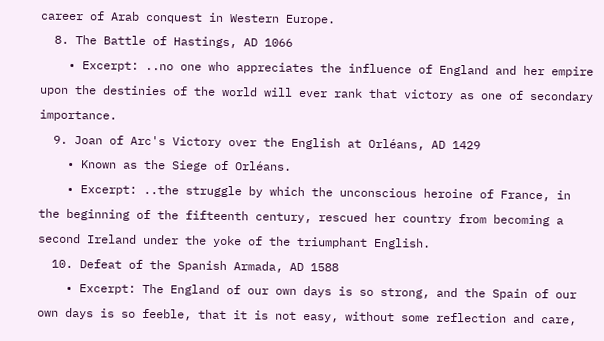career of Arab conquest in Western Europe.
  8. The Battle of Hastings, AD 1066
    • Excerpt: ..no one who appreciates the influence of England and her empire upon the destinies of the world will ever rank that victory as one of secondary importance.
  9. Joan of Arc's Victory over the English at Orléans, AD 1429
    • Known as the Siege of Orléans.
    • Excerpt: ..the struggle by which the unconscious heroine of France, in the beginning of the fifteenth century, rescued her country from becoming a second Ireland under the yoke of the triumphant English.
  10. Defeat of the Spanish Armada, AD 1588
    • Excerpt: The England of our own days is so strong, and the Spain of our own days is so feeble, that it is not easy, without some reflection and care,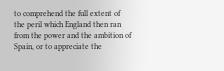to comprehend the full extent of the peril which England then ran from the power and the ambition of Spain, or to appreciate the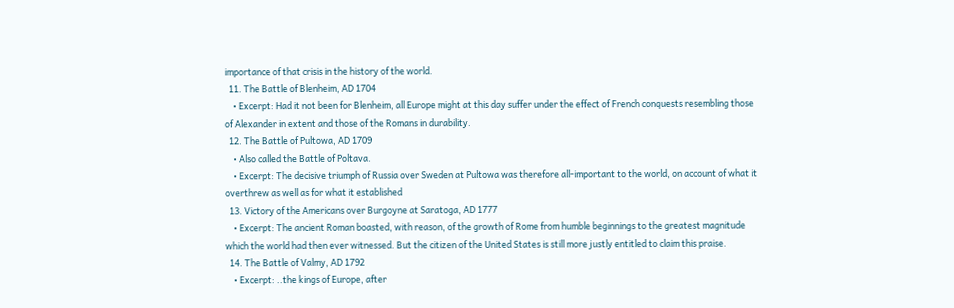importance of that crisis in the history of the world.
  11. The Battle of Blenheim, AD 1704
    • Excerpt: Had it not been for Blenheim, all Europe might at this day suffer under the effect of French conquests resembling those of Alexander in extent and those of the Romans in durability.
  12. The Battle of Pultowa, AD 1709
    • Also called the Battle of Poltava.
    • Excerpt: The decisive triumph of Russia over Sweden at Pultowa was therefore all-important to the world, on account of what it overthrew as well as for what it established
  13. Victory of the Americans over Burgoyne at Saratoga, AD 1777
    • Excerpt: The ancient Roman boasted, with reason, of the growth of Rome from humble beginnings to the greatest magnitude which the world had then ever witnessed. But the citizen of the United States is still more justly entitled to claim this praise.
  14. The Battle of Valmy, AD 1792
    • Excerpt: ..the kings of Europe, after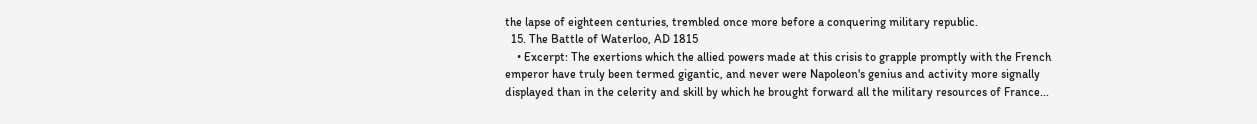the lapse of eighteen centuries, trembled once more before a conquering military republic.
  15. The Battle of Waterloo, AD 1815
    • Excerpt: The exertions which the allied powers made at this crisis to grapple promptly with the French emperor have truly been termed gigantic, and never were Napoleon's genius and activity more signally displayed than in the celerity and skill by which he brought forward all the military resources of France...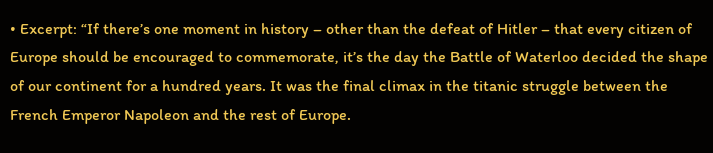• Excerpt: “If there’s one moment in history – other than the defeat of Hitler – that every citizen of Europe should be encouraged to commemorate, it’s the day the Battle of Waterloo decided the shape of our continent for a hundred years. It was the final climax in the titanic struggle between the French Emperor Napoleon and the rest of Europe.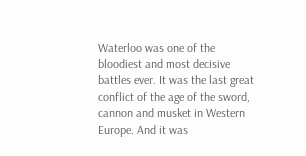Waterloo was one of the bloodiest and most decisive battles ever. It was the last great conflict of the age of the sword, cannon and musket in Western Europe. And it was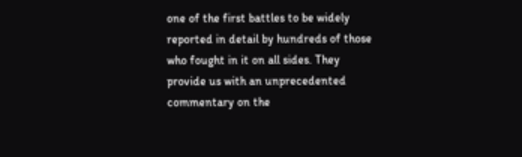one of the first battles to be widely reported in detail by hundreds of those who fought in it on all sides. They provide us with an unprecedented commentary on the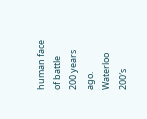human face of battle 200 years ago. Waterloo 200′s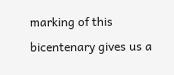marking of this bicentenary gives us a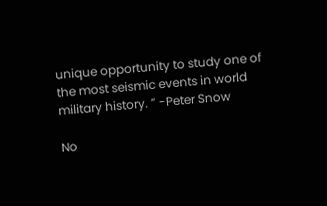unique opportunity to study one of the most seismic events in world military history. ” -Peter Snow

No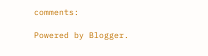comments:

Powered by Blogger.